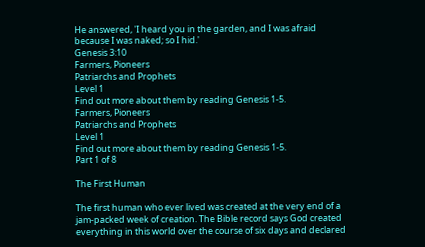He answered, 'I heard you in the garden, and I was afraid because I was naked; so I hid.'
Genesis 3:10
Farmers, Pioneers
Patriarchs and Prophets
Level 1
Find out more about them by reading Genesis 1-5.
Farmers, Pioneers
Patriarchs and Prophets
Level 1
Find out more about them by reading Genesis 1-5.
Part 1 of 8

The First Human

The first human who ever lived was created at the very end of a jam-packed week of creation. The Bible record says God created everything in this world over the course of six days and declared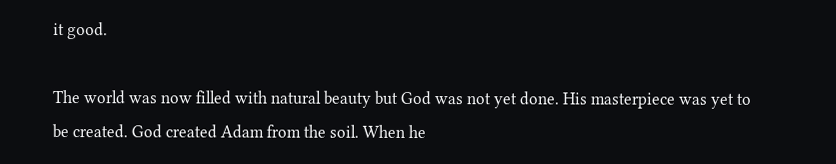it good.

The world was now filled with natural beauty but God was not yet done. His masterpiece was yet to be created. God created Adam from the soil. When he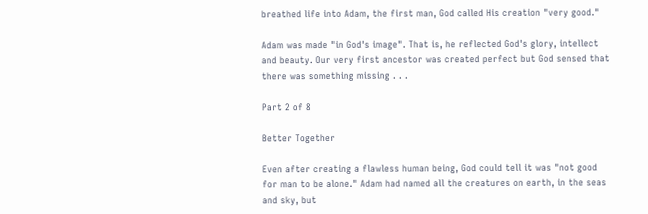breathed life into Adam, the first man, God called His creation "very good."

Adam was made "in God's image". That is, he reflected God's glory, intellect and beauty. Our very first ancestor was created perfect but God sensed that there was something missing . . .

Part 2 of 8

Better Together

Even after creating a flawless human being, God could tell it was "not good for man to be alone." Adam had named all the creatures on earth, in the seas and sky, but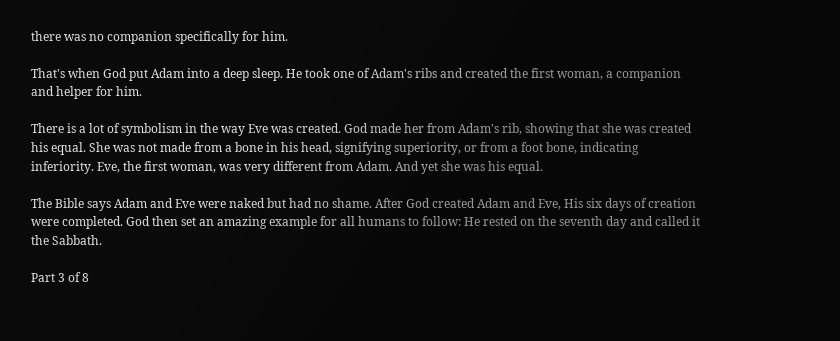there was no companion specifically for him.

That's when God put Adam into a deep sleep. He took one of Adam's ribs and created the first woman, a companion and helper for him.

There is a lot of symbolism in the way Eve was created. God made her from Adam's rib, showing that she was created his equal. She was not made from a bone in his head, signifying superiority, or from a foot bone, indicating inferiority. Eve, the first woman, was very different from Adam. And yet she was his equal.

The Bible says Adam and Eve were naked but had no shame. After God created Adam and Eve, His six days of creation were completed. God then set an amazing example for all humans to follow: He rested on the seventh day and called it the Sabbath.

Part 3 of 8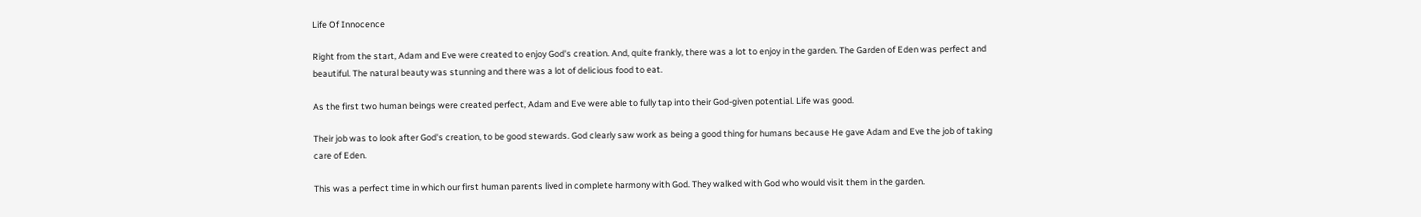Life Of Innocence

Right from the start, Adam and Eve were created to enjoy God's creation. And, quite frankly, there was a lot to enjoy in the garden. The Garden of Eden was perfect and beautiful. The natural beauty was stunning and there was a lot of delicious food to eat.

As the first two human beings were created perfect, Adam and Eve were able to fully tap into their God-given potential. Life was good.

Their job was to look after God's creation, to be good stewards. God clearly saw work as being a good thing for humans because He gave Adam and Eve the job of taking care of Eden.

This was a perfect time in which our first human parents lived in complete harmony with God. They walked with God who would visit them in the garden.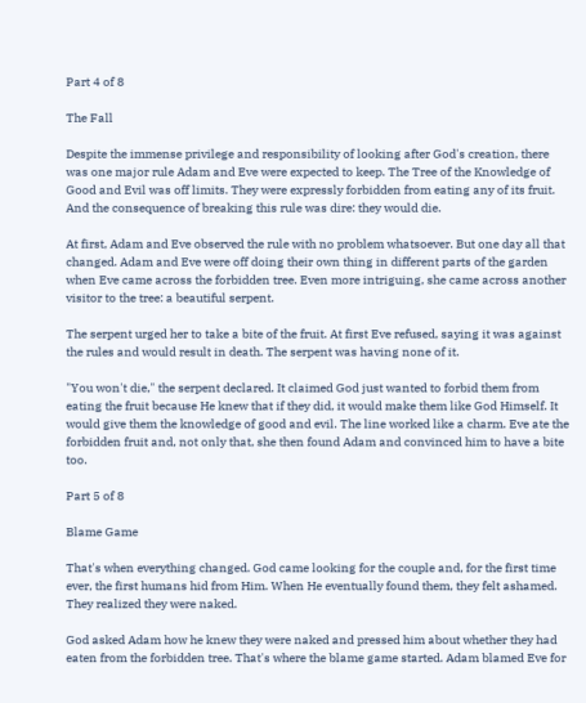Part 4 of 8

The Fall

Despite the immense privilege and responsibility of looking after God's creation, there was one major rule Adam and Eve were expected to keep. The Tree of the Knowledge of Good and Evil was off limits. They were expressly forbidden from eating any of its fruit. And the consequence of breaking this rule was dire: they would die.

At first, Adam and Eve observed the rule with no problem whatsoever. But one day all that changed. Adam and Eve were off doing their own thing in different parts of the garden when Eve came across the forbidden tree. Even more intriguing, she came across another visitor to the tree: a beautiful serpent.

The serpent urged her to take a bite of the fruit. At first Eve refused, saying it was against the rules and would result in death. The serpent was having none of it.

"You won't die," the serpent declared. It claimed God just wanted to forbid them from eating the fruit because He knew that if they did, it would make them like God Himself. It would give them the knowledge of good and evil. The line worked like a charm. Eve ate the forbidden fruit and, not only that, she then found Adam and convinced him to have a bite too.

Part 5 of 8

Blame Game

That's when everything changed. God came looking for the couple and, for the first time ever, the first humans hid from Him. When He eventually found them, they felt ashamed. They realized they were naked.

God asked Adam how he knew they were naked and pressed him about whether they had eaten from the forbidden tree. That's where the blame game started. Adam blamed Eve for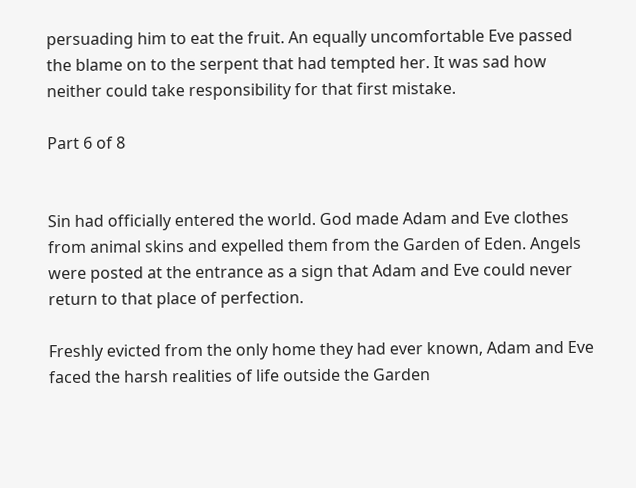persuading him to eat the fruit. An equally uncomfortable Eve passed the blame on to the serpent that had tempted her. It was sad how neither could take responsibility for that first mistake.

Part 6 of 8


Sin had officially entered the world. God made Adam and Eve clothes from animal skins and expelled them from the Garden of Eden. Angels were posted at the entrance as a sign that Adam and Eve could never return to that place of perfection.

Freshly evicted from the only home they had ever known, Adam and Eve faced the harsh realities of life outside the Garden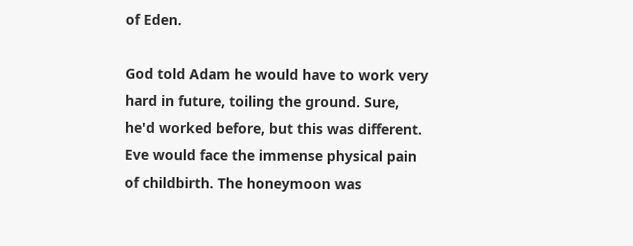of Eden.

God told Adam he would have to work very hard in future, toiling the ground. Sure, he'd worked before, but this was different. Eve would face the immense physical pain of childbirth. The honeymoon was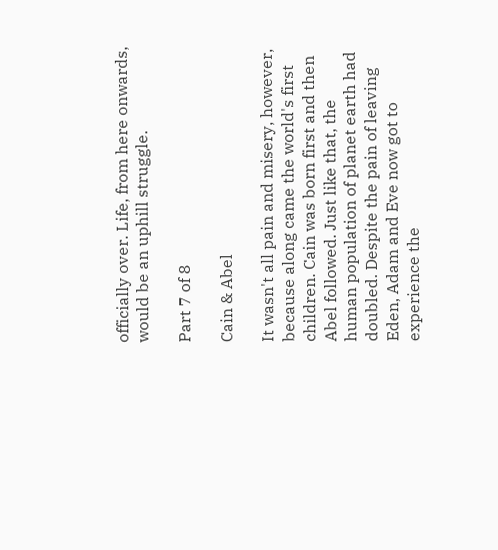officially over. Life, from here onwards, would be an uphill struggle.

Part 7 of 8

Cain & Abel

It wasn't all pain and misery, however, because along came the world's first children. Cain was born first and then Abel followed. Just like that, the human population of planet earth had doubled. Despite the pain of leaving Eden, Adam and Eve now got to experience the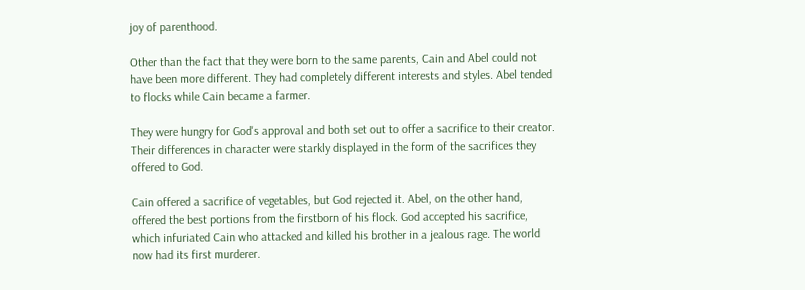joy of parenthood.

Other than the fact that they were born to the same parents, Cain and Abel could not have been more different. They had completely different interests and styles. Abel tended to flocks while Cain became a farmer.

They were hungry for God's approval and both set out to offer a sacrifice to their creator. Their differences in character were starkly displayed in the form of the sacrifices they offered to God.

Cain offered a sacrifice of vegetables, but God rejected it. Abel, on the other hand, offered the best portions from the firstborn of his flock. God accepted his sacrifice, which infuriated Cain who attacked and killed his brother in a jealous rage. The world now had its first murderer.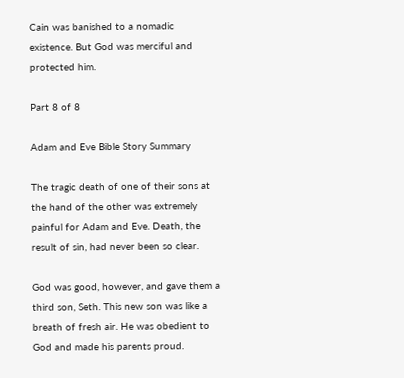Cain was banished to a nomadic existence. But God was merciful and protected him.

Part 8 of 8

Adam and Eve Bible Story Summary

The tragic death of one of their sons at the hand of the other was extremely painful for Adam and Eve. Death, the result of sin, had never been so clear.

God was good, however, and gave them a third son, Seth. This new son was like a breath of fresh air. He was obedient to God and made his parents proud.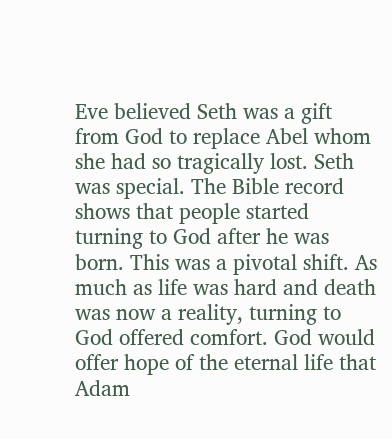Eve believed Seth was a gift from God to replace Abel whom she had so tragically lost. Seth was special. The Bible record shows that people started turning to God after he was born. This was a pivotal shift. As much as life was hard and death was now a reality, turning to God offered comfort. God would offer hope of the eternal life that Adam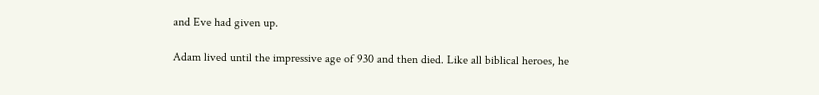and Eve had given up.

Adam lived until the impressive age of 930 and then died. Like all biblical heroes, he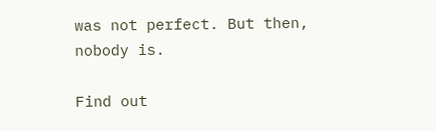was not perfect. But then, nobody is.

Find out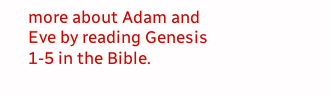more about Adam and Eve by reading Genesis 1-5 in the Bible.